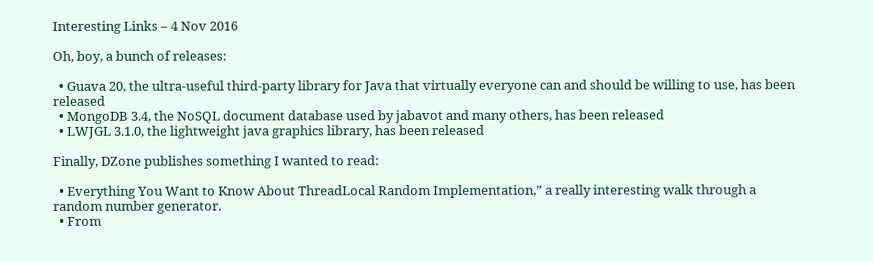Interesting Links – 4 Nov 2016

Oh, boy, a bunch of releases:

  • Guava 20, the ultra-useful third-party library for Java that virtually everyone can and should be willing to use, has been released
  • MongoDB 3.4, the NoSQL document database used by jabavot and many others, has been released
  • LWJGL 3.1.0, the lightweight java graphics library, has been released

Finally, DZone publishes something I wanted to read:

  • Everything You Want to Know About ThreadLocal Random Implementation,” a really interesting walk through a random number generator.
  • From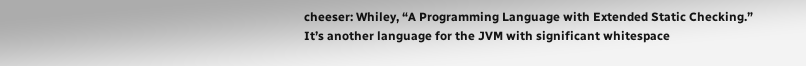cheeser: Whiley, “A Programming Language with Extended Static Checking.” It’s another language for the JVM with significant whitespace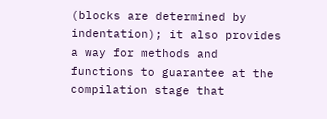(blocks are determined by indentation); it also provides a way for methods and functions to guarantee at the compilation stage that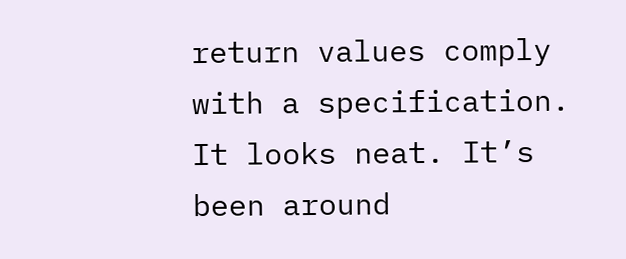return values comply with a specification. It looks neat. It’s been around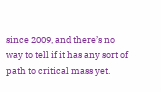since 2009, and there’s no way to tell if it has any sort of path to critical mass yet.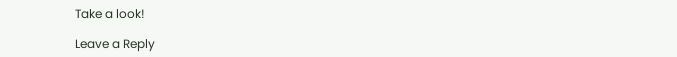Take a look!

Leave a Reply